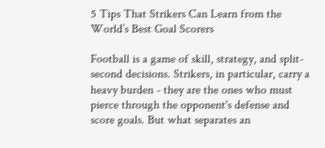5 Tips That Strikers Can Learn from the World’s Best Goal Scorers

Football is a game of skill, strategy, and split-second decisions. Strikers, in particular, carry a heavy burden - they are the ones who must pierce through the opponent's defense and score goals. But what separates an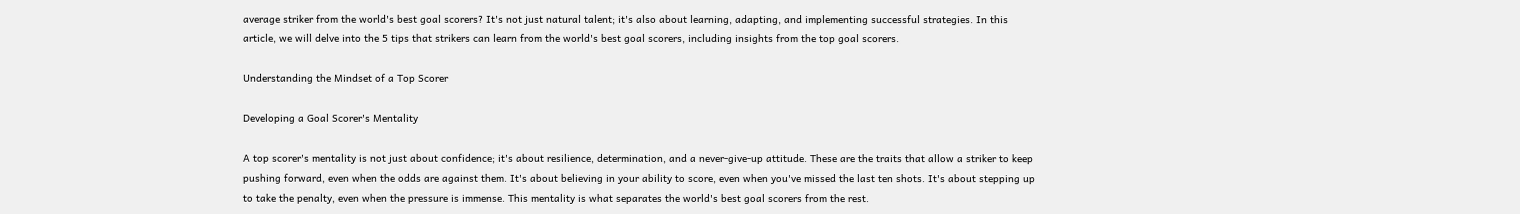average striker from the world's best goal scorers? It's not just natural talent; it's also about learning, adapting, and implementing successful strategies. In this article, we will delve into the 5 tips that strikers can learn from the world's best goal scorers, including insights from the top goal scorers.

Understanding the Mindset of a Top Scorer

Developing a Goal Scorer's Mentality

A top scorer's mentality is not just about confidence; it's about resilience, determination, and a never-give-up attitude. These are the traits that allow a striker to keep pushing forward, even when the odds are against them. It's about believing in your ability to score, even when you've missed the last ten shots. It's about stepping up to take the penalty, even when the pressure is immense. This mentality is what separates the world's best goal scorers from the rest.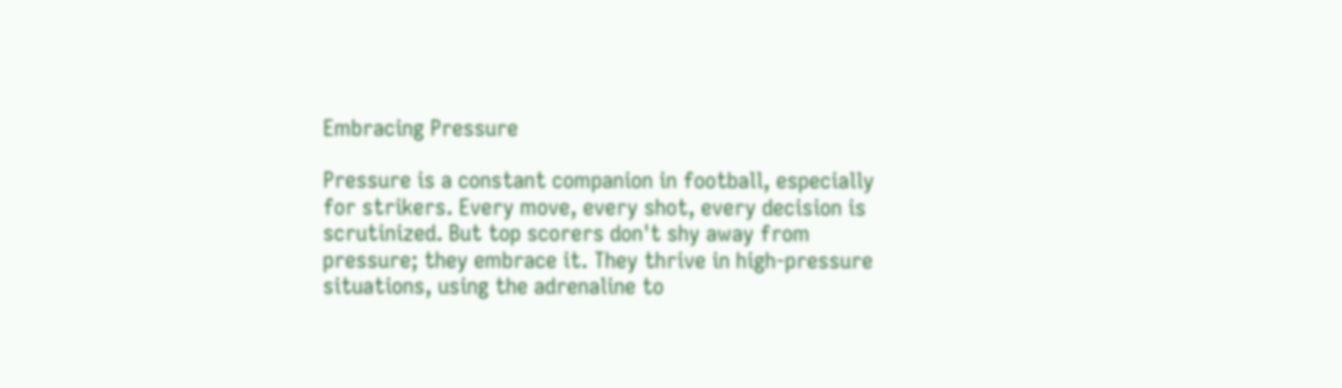Embracing Pressure

Pressure is a constant companion in football, especially for strikers. Every move, every shot, every decision is scrutinized. But top scorers don't shy away from pressure; they embrace it. They thrive in high-pressure situations, using the adrenaline to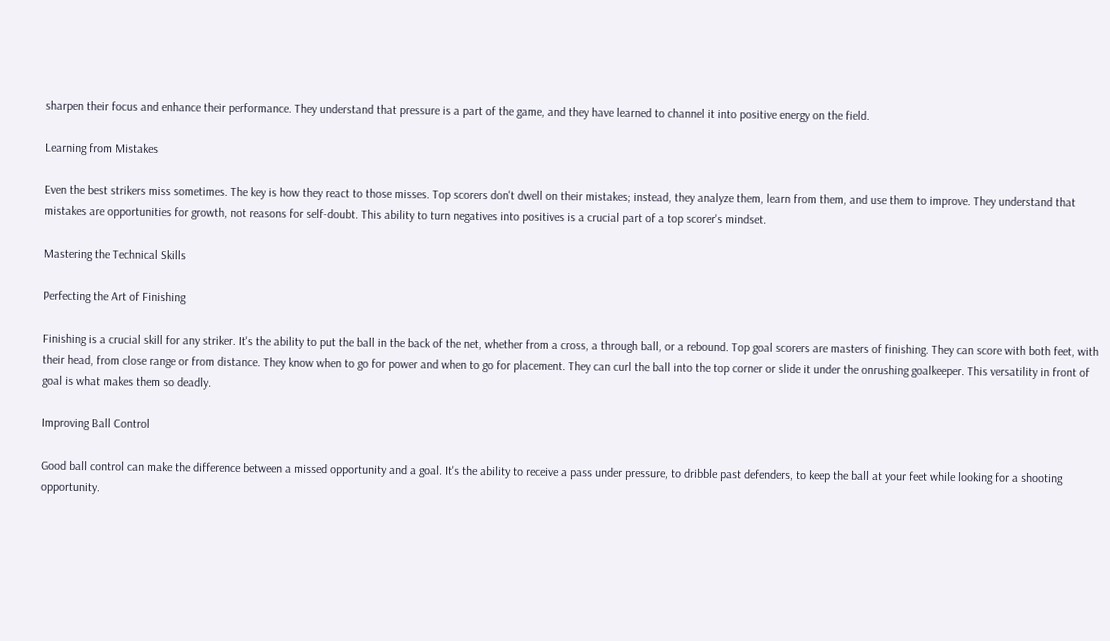sharpen their focus and enhance their performance. They understand that pressure is a part of the game, and they have learned to channel it into positive energy on the field.

Learning from Mistakes

Even the best strikers miss sometimes. The key is how they react to those misses. Top scorers don't dwell on their mistakes; instead, they analyze them, learn from them, and use them to improve. They understand that mistakes are opportunities for growth, not reasons for self-doubt. This ability to turn negatives into positives is a crucial part of a top scorer's mindset.

Mastering the Technical Skills

Perfecting the Art of Finishing

Finishing is a crucial skill for any striker. It's the ability to put the ball in the back of the net, whether from a cross, a through ball, or a rebound. Top goal scorers are masters of finishing. They can score with both feet, with their head, from close range or from distance. They know when to go for power and when to go for placement. They can curl the ball into the top corner or slide it under the onrushing goalkeeper. This versatility in front of goal is what makes them so deadly.

Improving Ball Control

Good ball control can make the difference between a missed opportunity and a goal. It's the ability to receive a pass under pressure, to dribble past defenders, to keep the ball at your feet while looking for a shooting opportunity.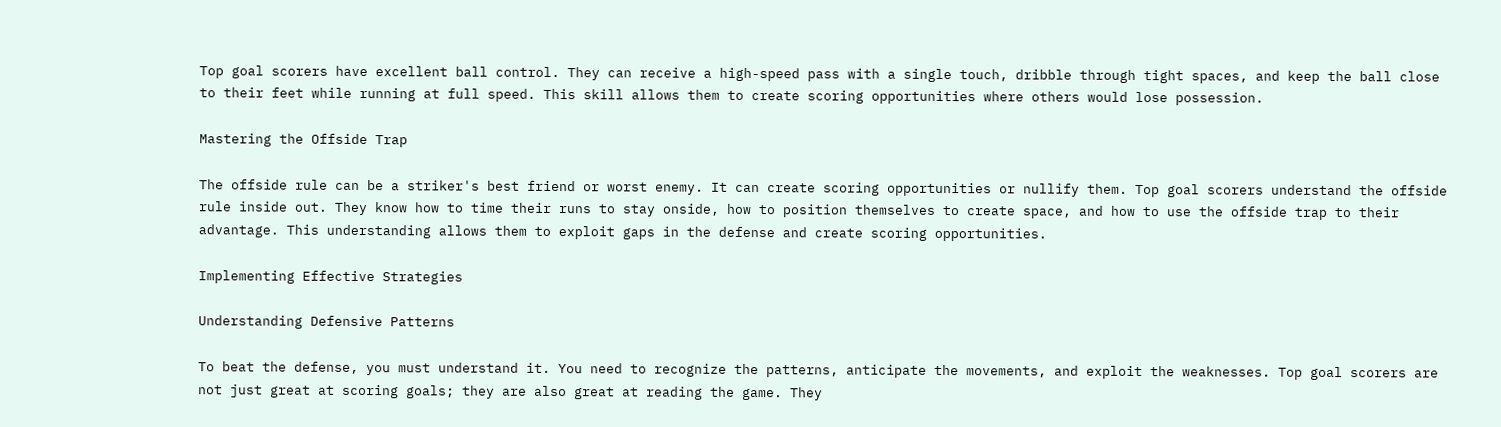Top goal scorers have excellent ball control. They can receive a high-speed pass with a single touch, dribble through tight spaces, and keep the ball close to their feet while running at full speed. This skill allows them to create scoring opportunities where others would lose possession.

Mastering the Offside Trap

The offside rule can be a striker's best friend or worst enemy. It can create scoring opportunities or nullify them. Top goal scorers understand the offside rule inside out. They know how to time their runs to stay onside, how to position themselves to create space, and how to use the offside trap to their advantage. This understanding allows them to exploit gaps in the defense and create scoring opportunities.

Implementing Effective Strategies

Understanding Defensive Patterns

To beat the defense, you must understand it. You need to recognize the patterns, anticipate the movements, and exploit the weaknesses. Top goal scorers are not just great at scoring goals; they are also great at reading the game. They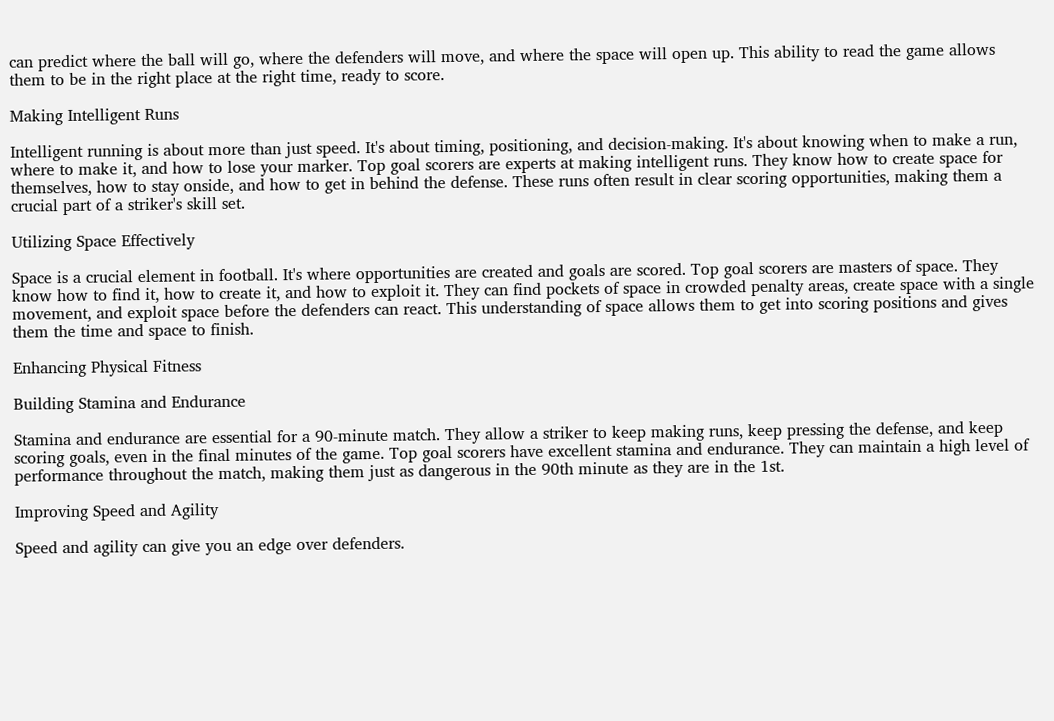can predict where the ball will go, where the defenders will move, and where the space will open up. This ability to read the game allows them to be in the right place at the right time, ready to score.

Making Intelligent Runs

Intelligent running is about more than just speed. It's about timing, positioning, and decision-making. It's about knowing when to make a run, where to make it, and how to lose your marker. Top goal scorers are experts at making intelligent runs. They know how to create space for themselves, how to stay onside, and how to get in behind the defense. These runs often result in clear scoring opportunities, making them a crucial part of a striker's skill set.

Utilizing Space Effectively

Space is a crucial element in football. It's where opportunities are created and goals are scored. Top goal scorers are masters of space. They know how to find it, how to create it, and how to exploit it. They can find pockets of space in crowded penalty areas, create space with a single movement, and exploit space before the defenders can react. This understanding of space allows them to get into scoring positions and gives them the time and space to finish.

Enhancing Physical Fitness

Building Stamina and Endurance

Stamina and endurance are essential for a 90-minute match. They allow a striker to keep making runs, keep pressing the defense, and keep scoring goals, even in the final minutes of the game. Top goal scorers have excellent stamina and endurance. They can maintain a high level of performance throughout the match, making them just as dangerous in the 90th minute as they are in the 1st.

Improving Speed and Agility

Speed and agility can give you an edge over defenders.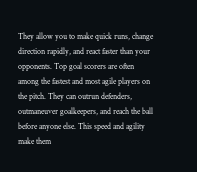They allow you to make quick runs, change direction rapidly, and react faster than your opponents. Top goal scorers are often among the fastest and most agile players on the pitch. They can outrun defenders, outmaneuver goalkeepers, and reach the ball before anyone else. This speed and agility make them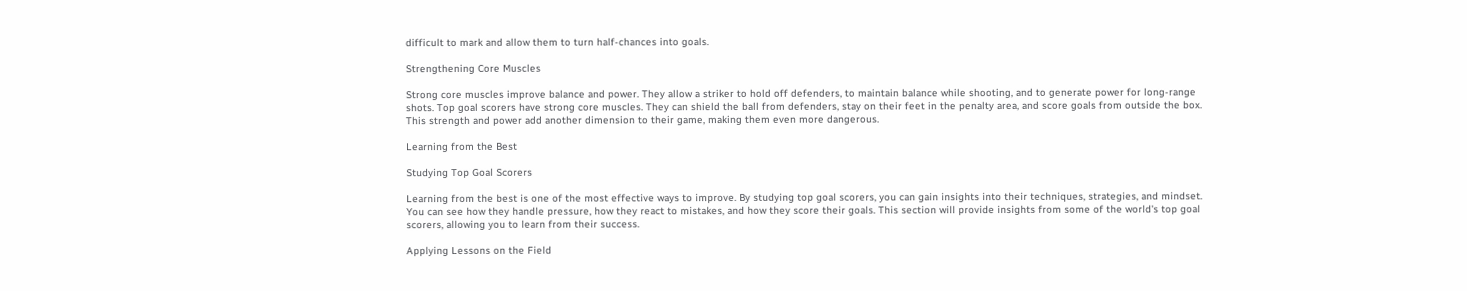difficult to mark and allow them to turn half-chances into goals.

Strengthening Core Muscles

Strong core muscles improve balance and power. They allow a striker to hold off defenders, to maintain balance while shooting, and to generate power for long-range shots. Top goal scorers have strong core muscles. They can shield the ball from defenders, stay on their feet in the penalty area, and score goals from outside the box. This strength and power add another dimension to their game, making them even more dangerous.

Learning from the Best

Studying Top Goal Scorers

Learning from the best is one of the most effective ways to improve. By studying top goal scorers, you can gain insights into their techniques, strategies, and mindset. You can see how they handle pressure, how they react to mistakes, and how they score their goals. This section will provide insights from some of the world's top goal scorers, allowing you to learn from their success.

Applying Lessons on the Field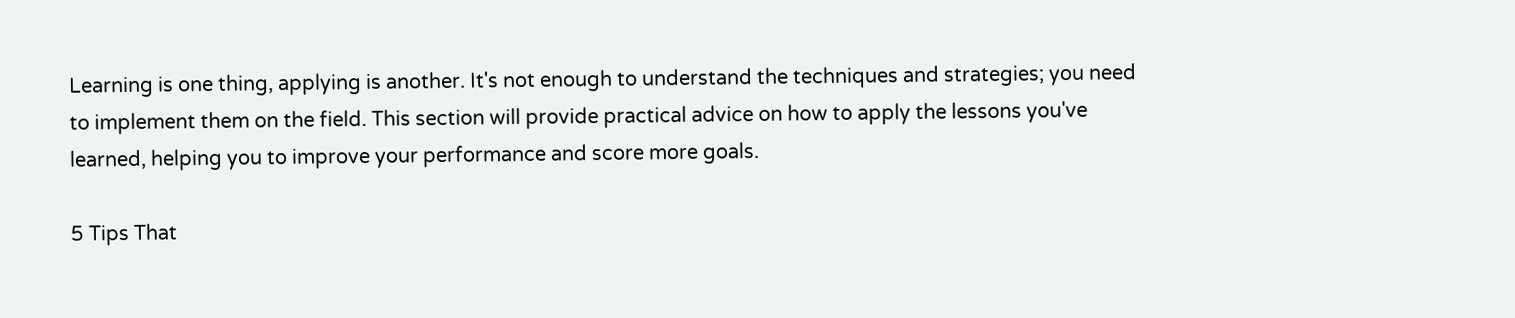Learning is one thing, applying is another. It's not enough to understand the techniques and strategies; you need to implement them on the field. This section will provide practical advice on how to apply the lessons you've learned, helping you to improve your performance and score more goals.

5 Tips That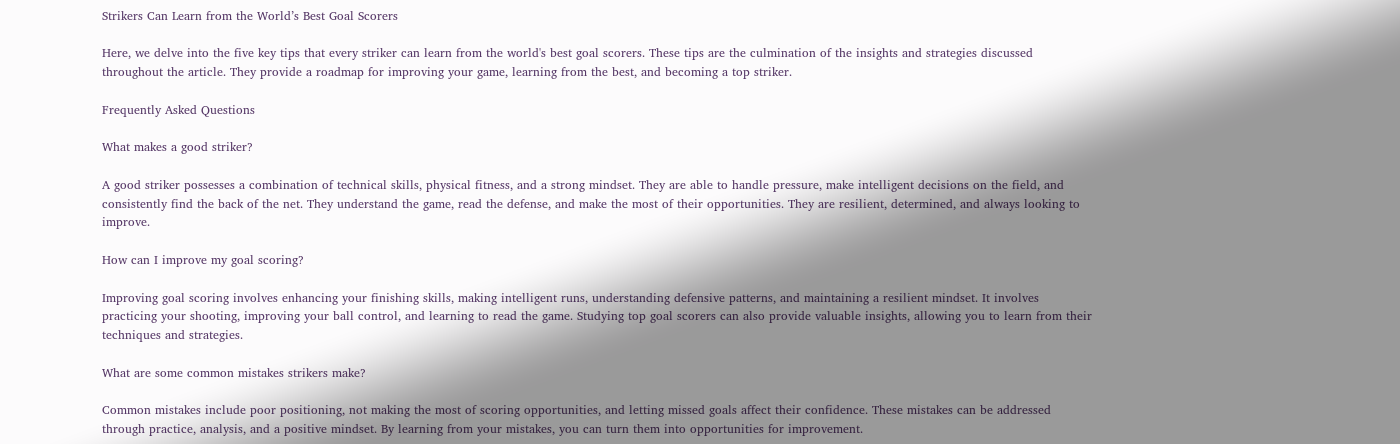Strikers Can Learn from the World’s Best Goal Scorers

Here, we delve into the five key tips that every striker can learn from the world's best goal scorers. These tips are the culmination of the insights and strategies discussed throughout the article. They provide a roadmap for improving your game, learning from the best, and becoming a top striker.

Frequently Asked Questions

What makes a good striker?

A good striker possesses a combination of technical skills, physical fitness, and a strong mindset. They are able to handle pressure, make intelligent decisions on the field, and consistently find the back of the net. They understand the game, read the defense, and make the most of their opportunities. They are resilient, determined, and always looking to improve.

How can I improve my goal scoring?

Improving goal scoring involves enhancing your finishing skills, making intelligent runs, understanding defensive patterns, and maintaining a resilient mindset. It involves practicing your shooting, improving your ball control, and learning to read the game. Studying top goal scorers can also provide valuable insights, allowing you to learn from their techniques and strategies.

What are some common mistakes strikers make?

Common mistakes include poor positioning, not making the most of scoring opportunities, and letting missed goals affect their confidence. These mistakes can be addressed through practice, analysis, and a positive mindset. By learning from your mistakes, you can turn them into opportunities for improvement.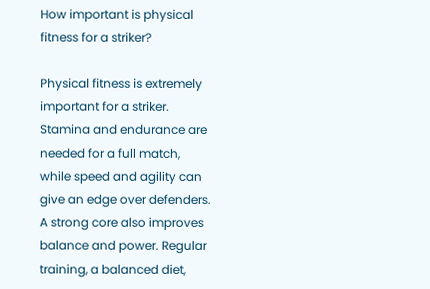How important is physical fitness for a striker?

Physical fitness is extremely important for a striker. Stamina and endurance are needed for a full match, while speed and agility can give an edge over defenders. A strong core also improves balance and power. Regular training, a balanced diet,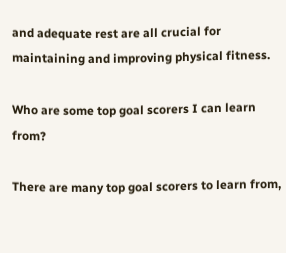and adequate rest are all crucial for maintaining and improving physical fitness.

Who are some top goal scorers I can learn from?

There are many top goal scorers to learn from,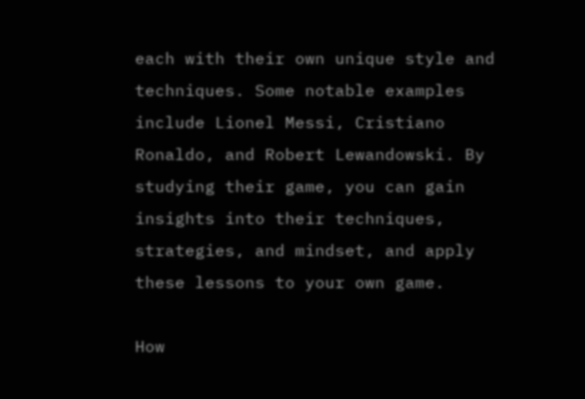each with their own unique style and techniques. Some notable examples include Lionel Messi, Cristiano Ronaldo, and Robert Lewandowski. By studying their game, you can gain insights into their techniques, strategies, and mindset, and apply these lessons to your own game.

How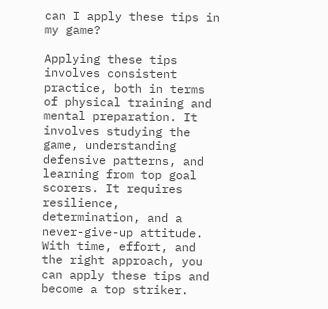can I apply these tips in my game?

Applying these tips involves consistent practice, both in terms of physical training and mental preparation. It involves studying the game, understanding defensive patterns, and learning from top goal scorers. It requires resilience, determination, and a never-give-up attitude. With time, effort, and the right approach, you can apply these tips and become a top striker.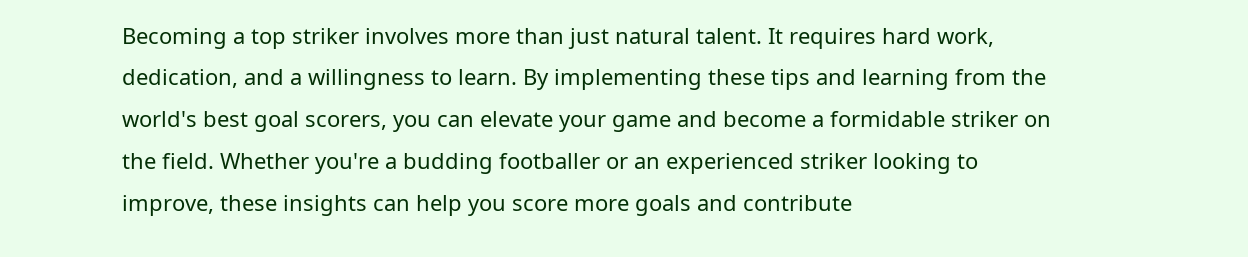Becoming a top striker involves more than just natural talent. It requires hard work, dedication, and a willingness to learn. By implementing these tips and learning from the world's best goal scorers, you can elevate your game and become a formidable striker on the field. Whether you're a budding footballer or an experienced striker looking to improve, these insights can help you score more goals and contribute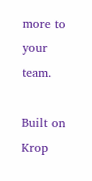more to your team.

Built on Krop